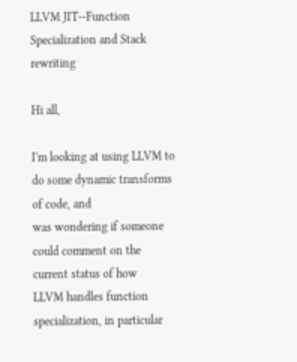LLVM JIT--Function Specialization and Stack rewriting

Hi all,

I'm looking at using LLVM to do some dynamic transforms of code, and
was wondering if someone could comment on the current status of how
LLVM handles function specialization, in particular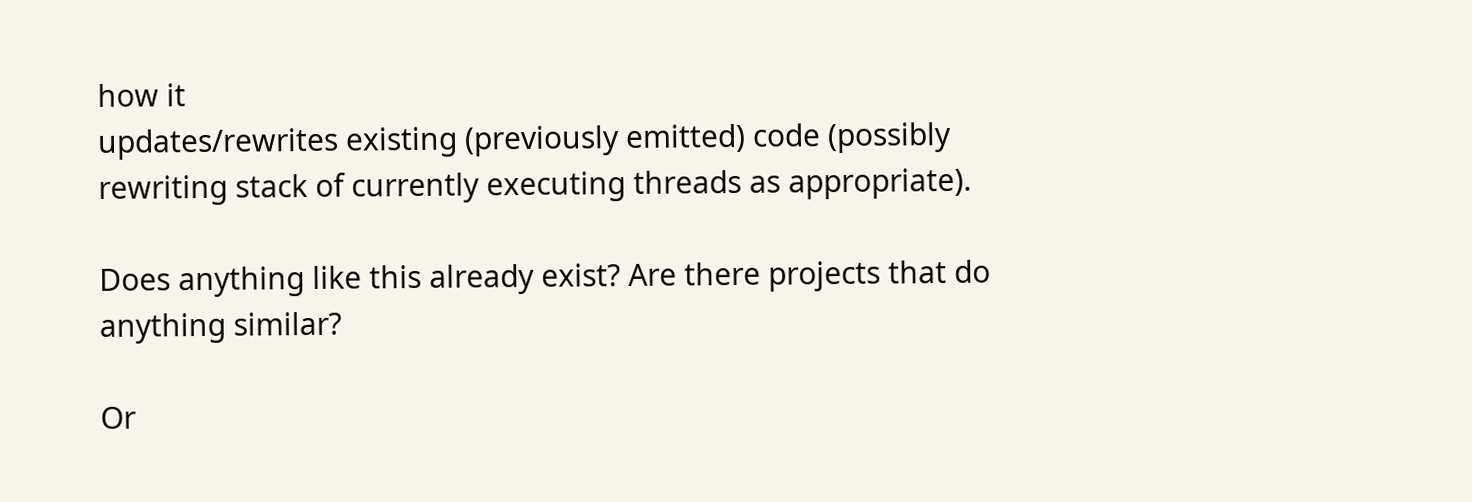how it
updates/rewrites existing (previously emitted) code (possibly
rewriting stack of currently executing threads as appropriate).

Does anything like this already exist? Are there projects that do
anything similar?

Or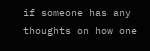if someone has any thoughts on how one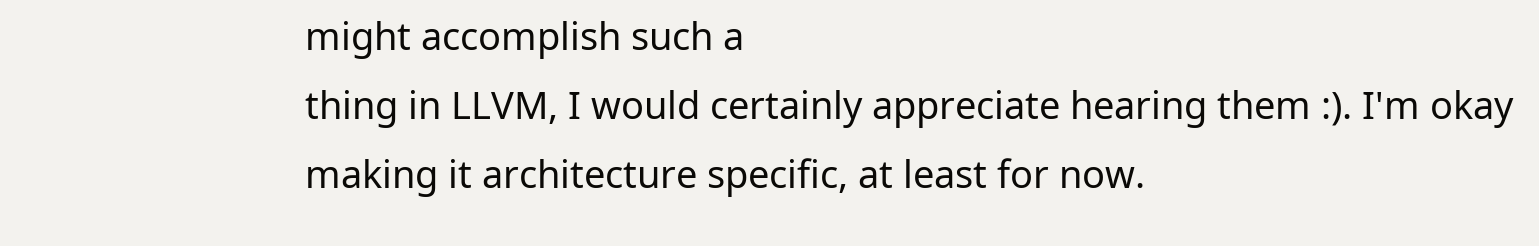might accomplish such a
thing in LLVM, I would certainly appreciate hearing them :). I'm okay
making it architecture specific, at least for now.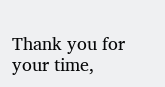Thank you for your time,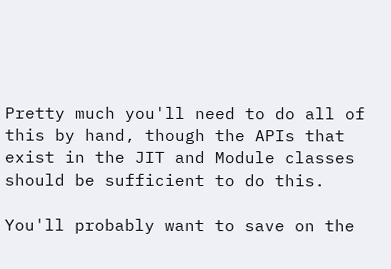Pretty much you'll need to do all of this by hand, though the APIs that
exist in the JIT and Module classes should be sufficient to do this.

You'll probably want to save on the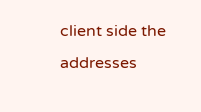client side the addresses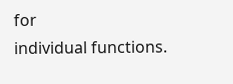for
individual functions.